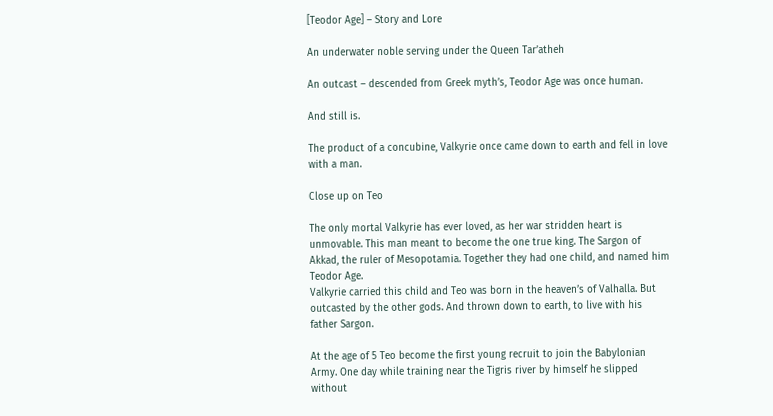[Teodor Age] – Story and Lore

An underwater noble serving under the Queen Tar’atheh

An outcast – descended from Greek myth’s, Teodor Age was once human.

And still is.

The product of a concubine, Valkyrie once came down to earth and fell in love with a man.

Close up on Teo

The only mortal Valkyrie has ever loved, as her war stridden heart is unmovable. This man meant to become the one true king. The Sargon of Akkad, the ruler of Mesopotamia. Together they had one child, and named him Teodor Age.
Valkyrie carried this child and Teo was born in the heaven’s of Valhalla. But outcasted by the other gods. And thrown down to earth, to live with his father Sargon.

At the age of 5 Teo become the first young recruit to join the Babylonian Army. One day while training near the Tigris river by himself he slipped without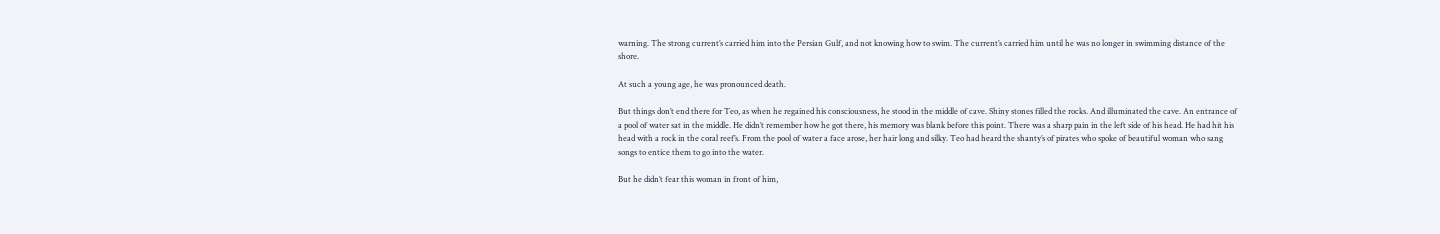warning. The strong current’s carried him into the Persian Gulf, and not knowing how to swim. The current’s carried him until he was no longer in swimming distance of the shore.

At such a young age, he was pronounced death.

But things don’t end there for Teo, as when he regained his consciousness, he stood in the middle of cave. Shiny stones filled the rocks. And illuminated the cave. An entrance of a pool of water sat in the middle. He didn’t remember how he got there, his memory was blank before this point. There was a sharp pain in the left side of his head. He had hit his head with a rock in the coral reef’s. From the pool of water a face arose, her hair long and silky. Teo had heard the shanty’s of pirates who spoke of beautiful woman who sang songs to entice them to go into the water.

But he didn’t fear this woman in front of him,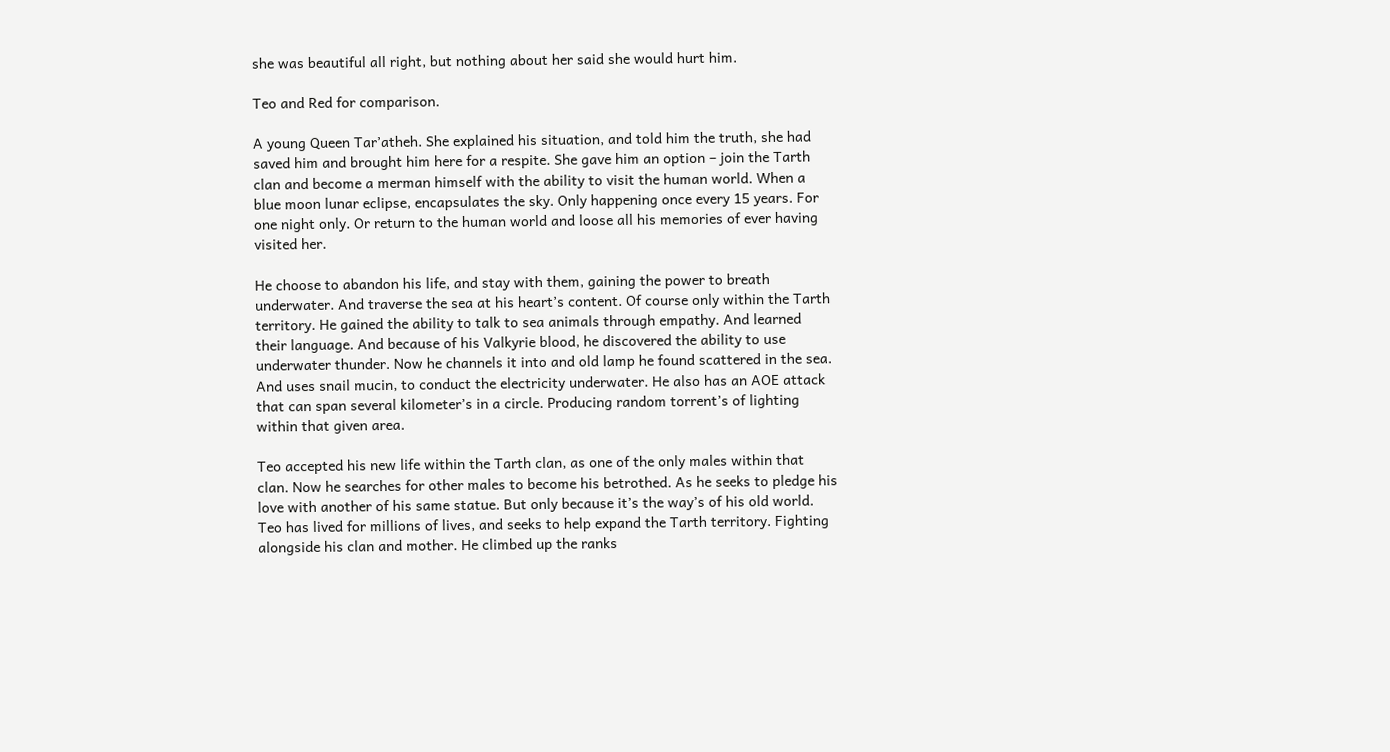she was beautiful all right, but nothing about her said she would hurt him.

Teo and Red for comparison.

A young Queen Tar’atheh. She explained his situation, and told him the truth, she had saved him and brought him here for a respite. She gave him an option – join the Tarth clan and become a merman himself with the ability to visit the human world. When a blue moon lunar eclipse, encapsulates the sky. Only happening once every 15 years. For one night only. Or return to the human world and loose all his memories of ever having visited her.

He choose to abandon his life, and stay with them, gaining the power to breath underwater. And traverse the sea at his heart’s content. Of course only within the Tarth territory. He gained the ability to talk to sea animals through empathy. And learned their language. And because of his Valkyrie blood, he discovered the ability to use underwater thunder. Now he channels it into and old lamp he found scattered in the sea. And uses snail mucin, to conduct the electricity underwater. He also has an AOE attack that can span several kilometer’s in a circle. Producing random torrent’s of lighting within that given area.

Teo accepted his new life within the Tarth clan, as one of the only males within that clan. Now he searches for other males to become his betrothed. As he seeks to pledge his love with another of his same statue. But only because it’s the way’s of his old world. Teo has lived for millions of lives, and seeks to help expand the Tarth territory. Fighting alongside his clan and mother. He climbed up the ranks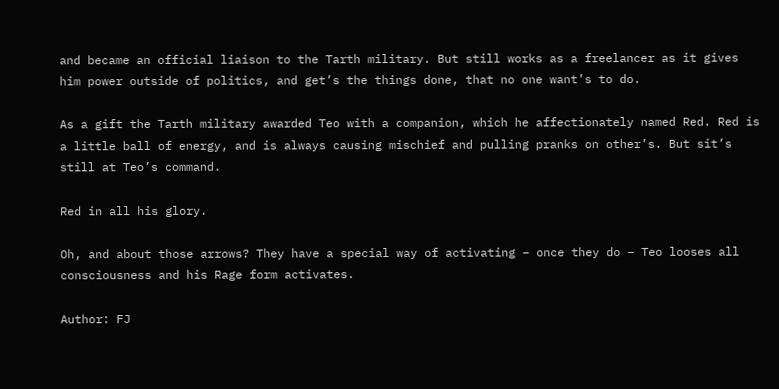and became an official liaison to the Tarth military. But still works as a freelancer as it gives him power outside of politics, and get’s the things done, that no one want’s to do.

As a gift the Tarth military awarded Teo with a companion, which he affectionately named Red. Red is a little ball of energy, and is always causing mischief and pulling pranks on other’s. But sit’s still at Teo’s command.

Red in all his glory.

Oh, and about those arrows? They have a special way of activating – once they do – Teo looses all consciousness and his Rage form activates.

Author: FJ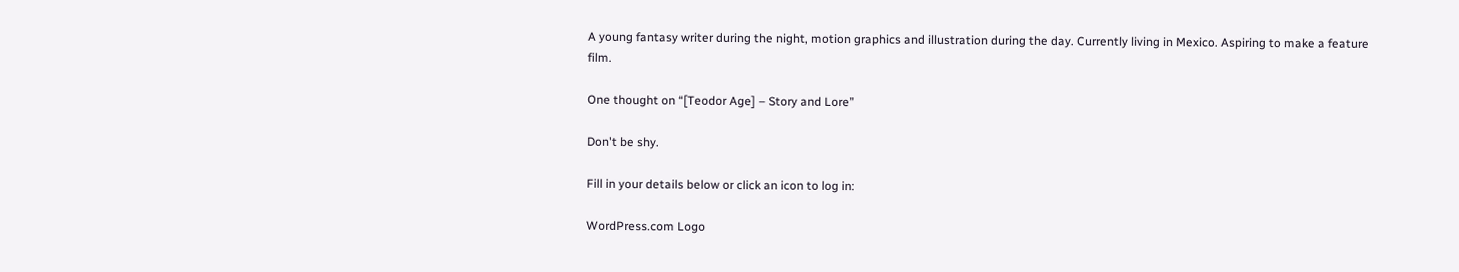A young fantasy writer during the night, motion graphics and illustration during the day. Currently living in Mexico. Aspiring to make a feature film.

One thought on “[Teodor Age] – Story and Lore”

Don't be shy.

Fill in your details below or click an icon to log in:

WordPress.com Logo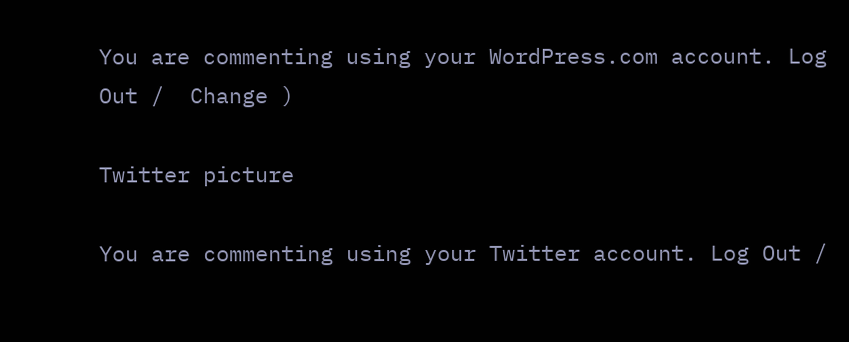You are commenting using your WordPress.com account. Log Out /  Change )

Twitter picture

You are commenting using your Twitter account. Log Out /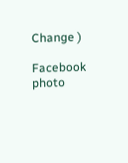Change )

Facebook photo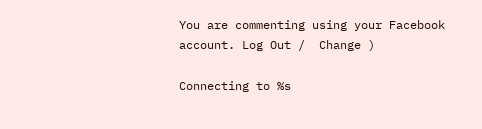You are commenting using your Facebook account. Log Out /  Change )

Connecting to %s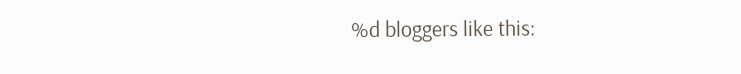%d bloggers like this: